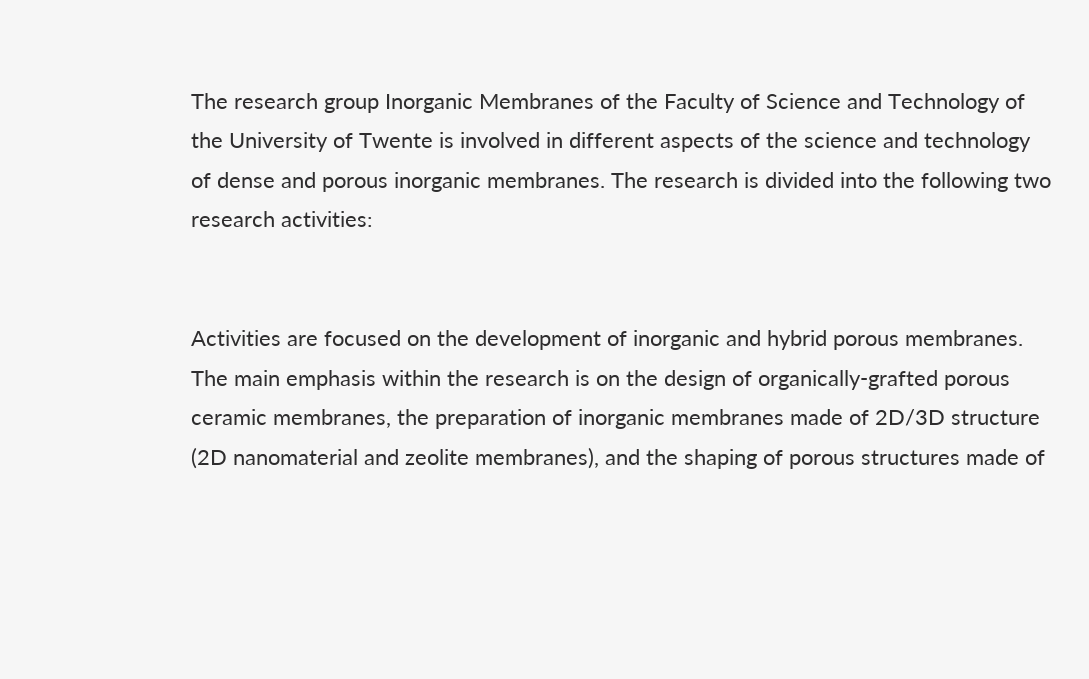The research group Inorganic Membranes of the Faculty of Science and Technology of the University of Twente is involved in different aspects of the science and technology of dense and porous inorganic membranes. The research is divided into the following two research activities:


Activities are focused on the development of inorganic and hybrid porous membranes. The main emphasis within the research is on the design of organically-grafted porous ceramic membranes, the preparation of inorganic membranes made of 2D/3D structure (2D nanomaterial and zeolite membranes), and the shaping of porous structures made of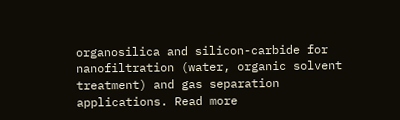organosilica and silicon-carbide for nanofiltration (water, organic solvent treatment) and gas separation applications. Read more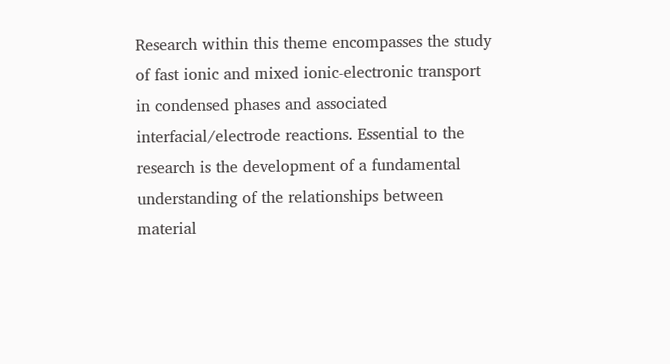Research within this theme encompasses the study of fast ionic and mixed ionic-electronic transport in condensed phases and associated interfacial/electrode reactions. Essential to the research is the development of a fundamental understanding of the relationships between material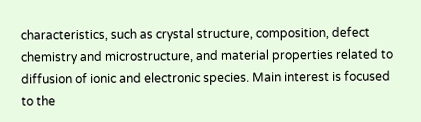characteristics, such as crystal structure, composition, defect chemistry and microstructure, and material properties related to diffusion of ionic and electronic species. Main interest is focused to the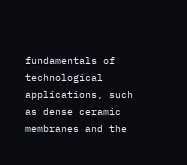fundamentals of technological applications, such as dense ceramic membranes and the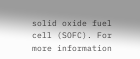solid oxide fuel cell (SOFC). For more information